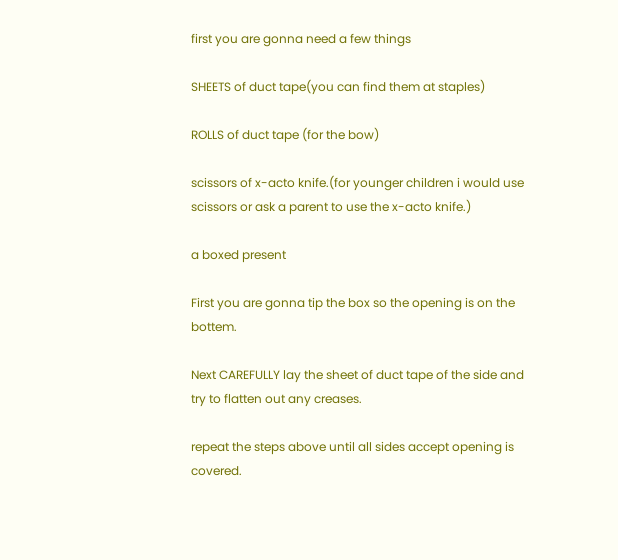first you are gonna need a few things

SHEETS of duct tape(you can find them at staples)

ROLLS of duct tape (for the bow)

scissors of x-acto knife.(for younger children i would use scissors or ask a parent to use the x-acto knife.)

a boxed present

First you are gonna tip the box so the opening is on the bottem.

Next CAREFULLY lay the sheet of duct tape of the side and try to flatten out any creases.

repeat the steps above until all sides accept opening is covered.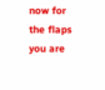now for the flaps you are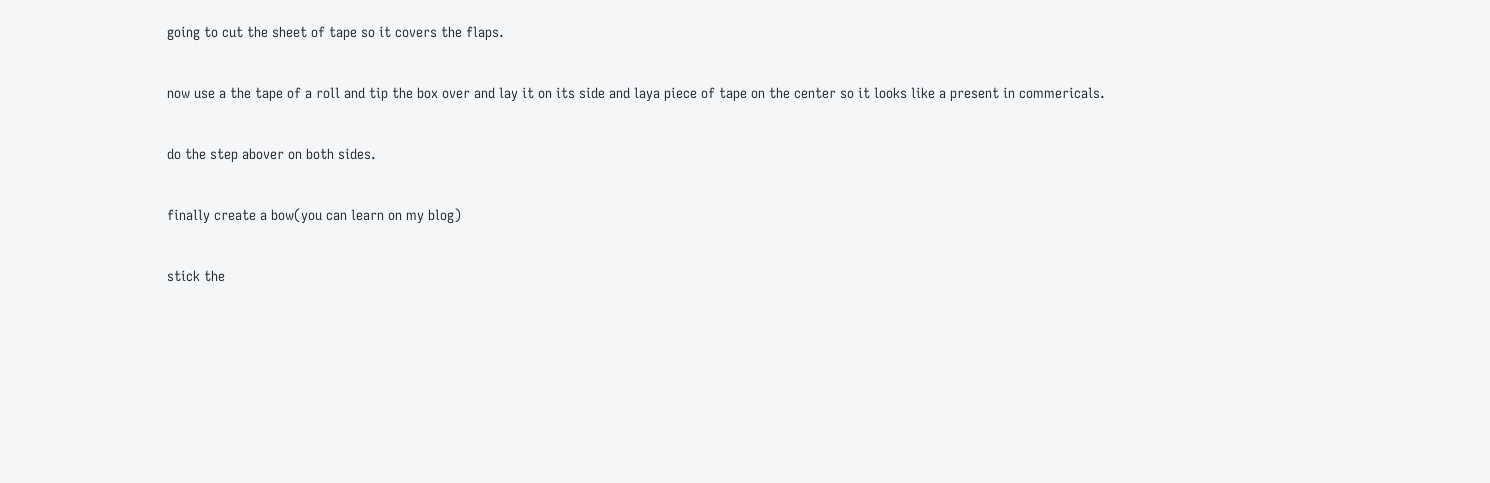going to cut the sheet of tape so it covers the flaps.

now use a the tape of a roll and tip the box over and lay it on its side and laya piece of tape on the center so it looks like a present in commericals.

do the step abover on both sides.

finally create a bow(you can learn on my blog)

stick the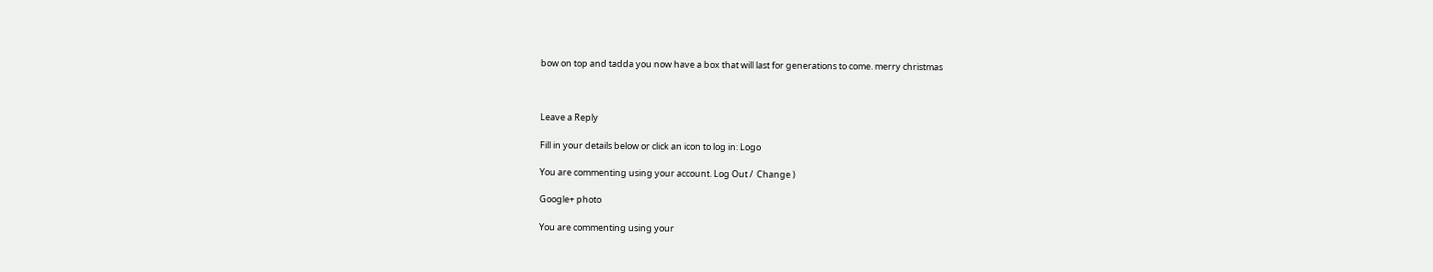bow on top and tadda you now have a box that will last for generations to come. merry christmas



Leave a Reply

Fill in your details below or click an icon to log in: Logo

You are commenting using your account. Log Out /  Change )

Google+ photo

You are commenting using your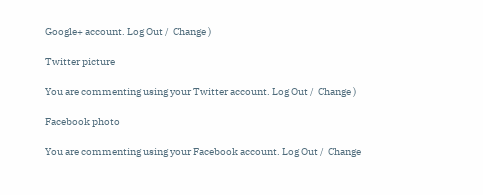Google+ account. Log Out /  Change )

Twitter picture

You are commenting using your Twitter account. Log Out /  Change )

Facebook photo

You are commenting using your Facebook account. Log Out /  Change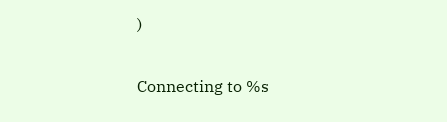)


Connecting to %s